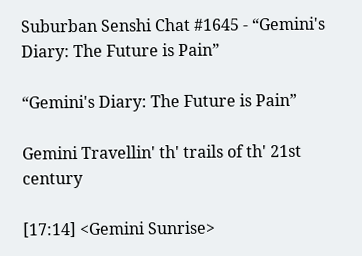Suburban Senshi Chat #1645 - “Gemini's Diary: The Future is Pain”

“Gemini's Diary: The Future is Pain”

Gemini Travellin' th' trails of th' 21st century

[17:14] <Gemini Sunrise>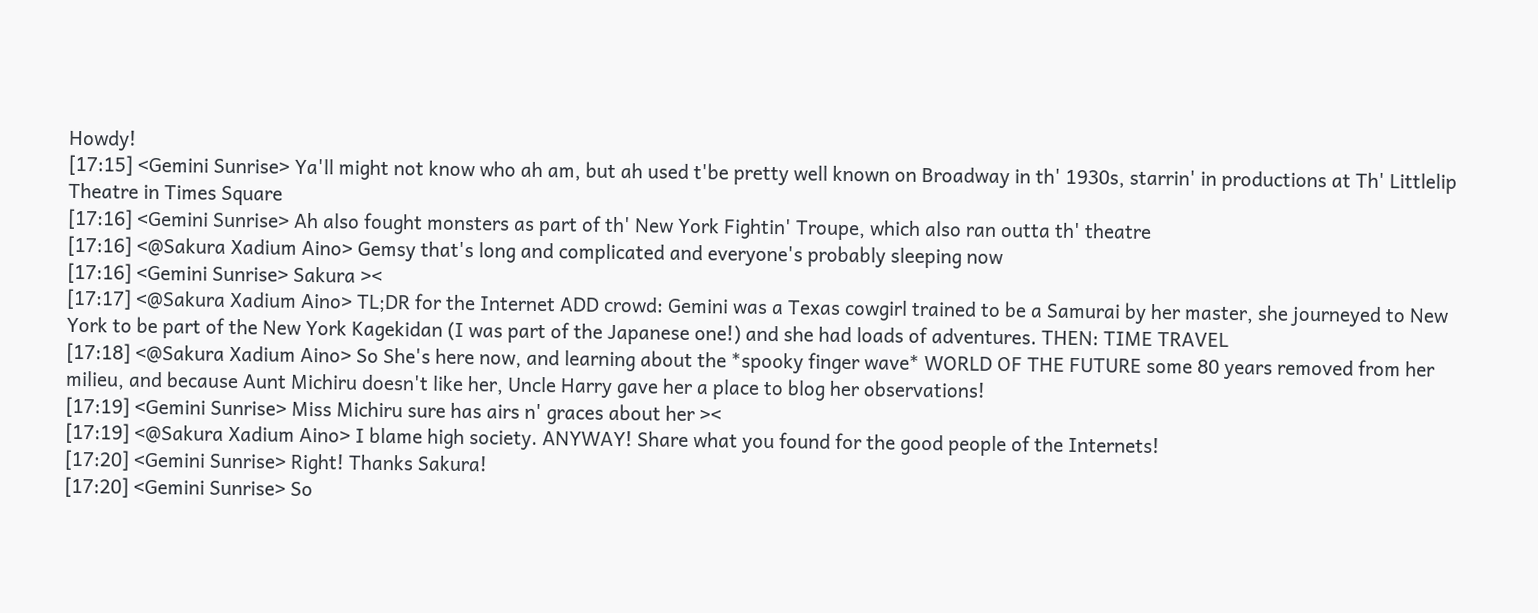Howdy!
[17:15] <Gemini Sunrise> Ya'll might not know who ah am, but ah used t'be pretty well known on Broadway in th' 1930s, starrin' in productions at Th' Littlelip Theatre in Times Square
[17:16] <Gemini Sunrise> Ah also fought monsters as part of th' New York Fightin' Troupe, which also ran outta th' theatre
[17:16] <@Sakura Xadium Aino> Gemsy that's long and complicated and everyone's probably sleeping now
[17:16] <Gemini Sunrise> Sakura ><
[17:17] <@Sakura Xadium Aino> TL;DR for the Internet ADD crowd: Gemini was a Texas cowgirl trained to be a Samurai by her master, she journeyed to New York to be part of the New York Kagekidan (I was part of the Japanese one!) and she had loads of adventures. THEN: TIME TRAVEL
[17:18] <@Sakura Xadium Aino> So She's here now, and learning about the *spooky finger wave* WORLD OF THE FUTURE some 80 years removed from her milieu, and because Aunt Michiru doesn't like her, Uncle Harry gave her a place to blog her observations!
[17:19] <Gemini Sunrise> Miss Michiru sure has airs n' graces about her ><
[17:19] <@Sakura Xadium Aino> I blame high society. ANYWAY! Share what you found for the good people of the Internets!
[17:20] <Gemini Sunrise> Right! Thanks Sakura!
[17:20] <Gemini Sunrise> So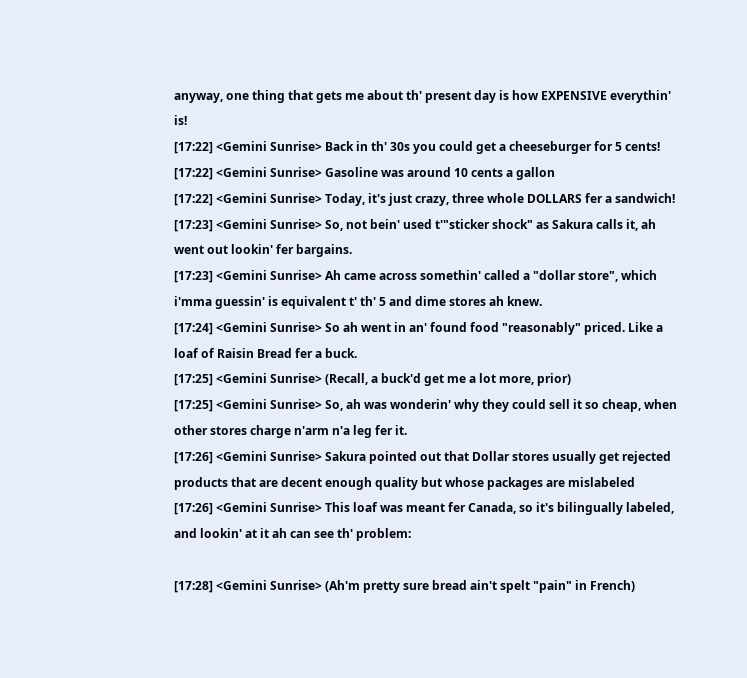anyway, one thing that gets me about th' present day is how EXPENSIVE everythin' is!
[17:22] <Gemini Sunrise> Back in th' 30s you could get a cheeseburger for 5 cents!
[17:22] <Gemini Sunrise> Gasoline was around 10 cents a gallon
[17:22] <Gemini Sunrise> Today, it's just crazy, three whole DOLLARS fer a sandwich!
[17:23] <Gemini Sunrise> So, not bein' used t'"sticker shock" as Sakura calls it, ah went out lookin' fer bargains.
[17:23] <Gemini Sunrise> Ah came across somethin' called a "dollar store", which i'mma guessin' is equivalent t' th' 5 and dime stores ah knew.
[17:24] <Gemini Sunrise> So ah went in an' found food "reasonably" priced. Like a loaf of Raisin Bread fer a buck.
[17:25] <Gemini Sunrise> (Recall, a buck'd get me a lot more, prior)
[17:25] <Gemini Sunrise> So, ah was wonderin' why they could sell it so cheap, when other stores charge n'arm n'a leg fer it.
[17:26] <Gemini Sunrise> Sakura pointed out that Dollar stores usually get rejected products that are decent enough quality but whose packages are mislabeled
[17:26] <Gemini Sunrise> This loaf was meant fer Canada, so it's bilingually labeled, and lookin' at it ah can see th' problem:

[17:28] <Gemini Sunrise> (Ah'm pretty sure bread ain't spelt "pain" in French)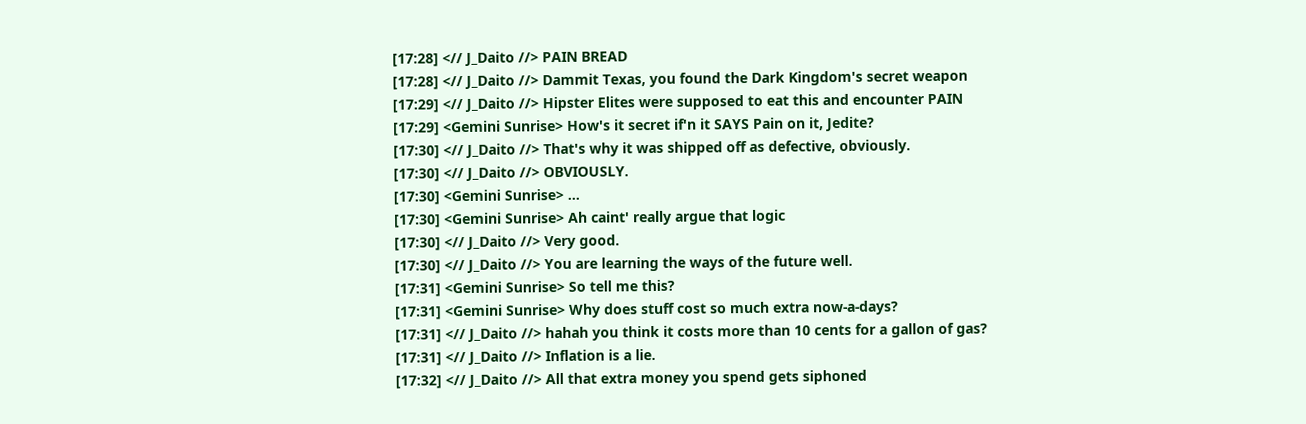[17:28] <// J_Daito //> PAIN BREAD
[17:28] <// J_Daito //> Dammit Texas, you found the Dark Kingdom's secret weapon
[17:29] <// J_Daito //> Hipster Elites were supposed to eat this and encounter PAIN
[17:29] <Gemini Sunrise> How's it secret if'n it SAYS Pain on it, Jedite?
[17:30] <// J_Daito //> That's why it was shipped off as defective, obviously.
[17:30] <// J_Daito //> OBVIOUSLY.
[17:30] <Gemini Sunrise> ...
[17:30] <Gemini Sunrise> Ah caint' really argue that logic
[17:30] <// J_Daito //> Very good.
[17:30] <// J_Daito //> You are learning the ways of the future well.
[17:31] <Gemini Sunrise> So tell me this?
[17:31] <Gemini Sunrise> Why does stuff cost so much extra now-a-days?
[17:31] <// J_Daito //> hahah you think it costs more than 10 cents for a gallon of gas?
[17:31] <// J_Daito //> Inflation is a lie.
[17:32] <// J_Daito //> All that extra money you spend gets siphoned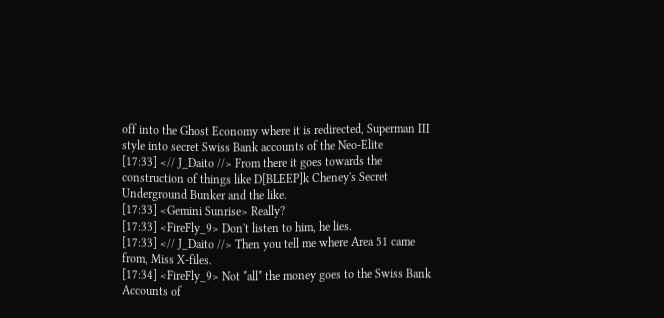off into the Ghost Economy where it is redirected, Superman III style into secret Swiss Bank accounts of the Neo-Elite
[17:33] <// J_Daito //> From there it goes towards the construction of things like D[BLEEP]k Cheney's Secret Underground Bunker and the like.
[17:33] <Gemini Sunrise> Really?
[17:33] <FireFly_9> Don't listen to him, he lies.
[17:33] <// J_Daito //> Then you tell me where Area 51 came from, Miss X-files.
[17:34] <FireFly_9> Not *all* the money goes to the Swiss Bank Accounts of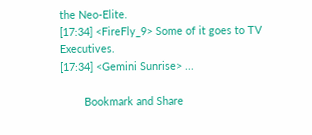the Neo-Elite.
[17:34] <FireFly_9> Some of it goes to TV Executives.
[17:34] <Gemini Sunrise> ...

        Bookmark and Share